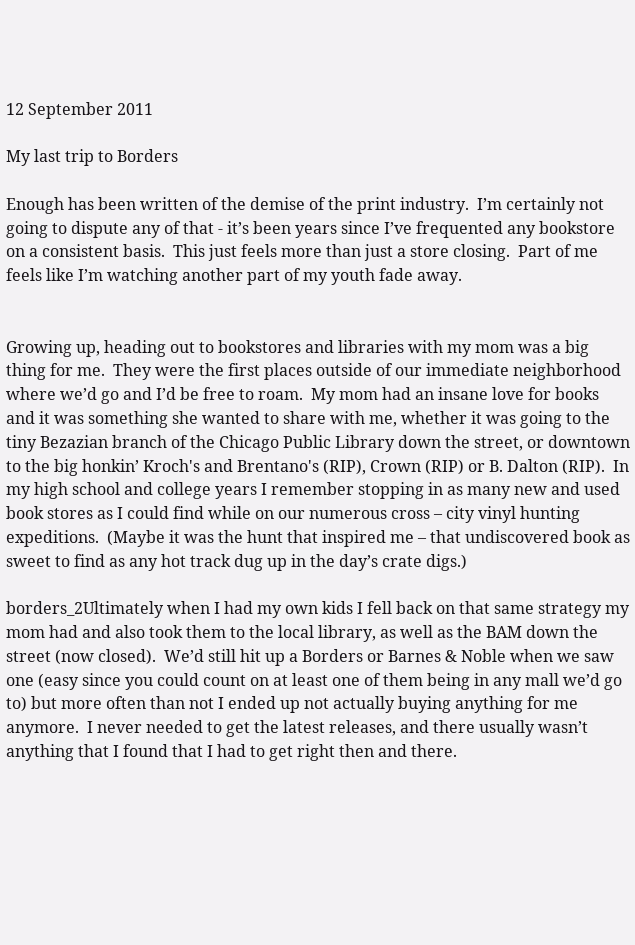12 September 2011

My last trip to Borders

Enough has been written of the demise of the print industry.  I’m certainly not going to dispute any of that - it’s been years since I’ve frequented any bookstore on a consistent basis.  This just feels more than just a store closing.  Part of me feels like I’m watching another part of my youth fade away.


Growing up, heading out to bookstores and libraries with my mom was a big thing for me.  They were the first places outside of our immediate neighborhood where we’d go and I’d be free to roam.  My mom had an insane love for books and it was something she wanted to share with me, whether it was going to the tiny Bezazian branch of the Chicago Public Library down the street, or downtown to the big honkin’ Kroch's and Brentano's (RIP), Crown (RIP) or B. Dalton (RIP).  In my high school and college years I remember stopping in as many new and used book stores as I could find while on our numerous cross – city vinyl hunting expeditions.  (Maybe it was the hunt that inspired me – that undiscovered book as sweet to find as any hot track dug up in the day’s crate digs.)

borders_2Ultimately when I had my own kids I fell back on that same strategy my mom had and also took them to the local library, as well as the BAM down the street (now closed).  We’d still hit up a Borders or Barnes & Noble when we saw one (easy since you could count on at least one of them being in any mall we’d go to) but more often than not I ended up not actually buying anything for me anymore.  I never needed to get the latest releases, and there usually wasn’t anything that I found that I had to get right then and there.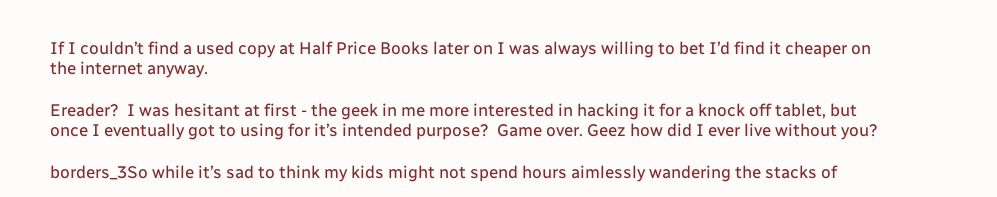If I couldn’t find a used copy at Half Price Books later on I was always willing to bet I’d find it cheaper on the internet anyway.

Ereader?  I was hesitant at first - the geek in me more interested in hacking it for a knock off tablet, but once I eventually got to using for it’s intended purpose?  Game over. Geez how did I ever live without you?

borders_3So while it’s sad to think my kids might not spend hours aimlessly wandering the stacks of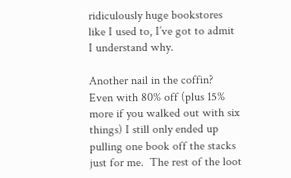ridiculously huge bookstores like I used to, I’ve got to admit I understand why.

Another nail in the coffin?  Even with 80% off (plus 15% more if you walked out with six things) I still only ended up pulling one book off the stacks just for me.  The rest of the loot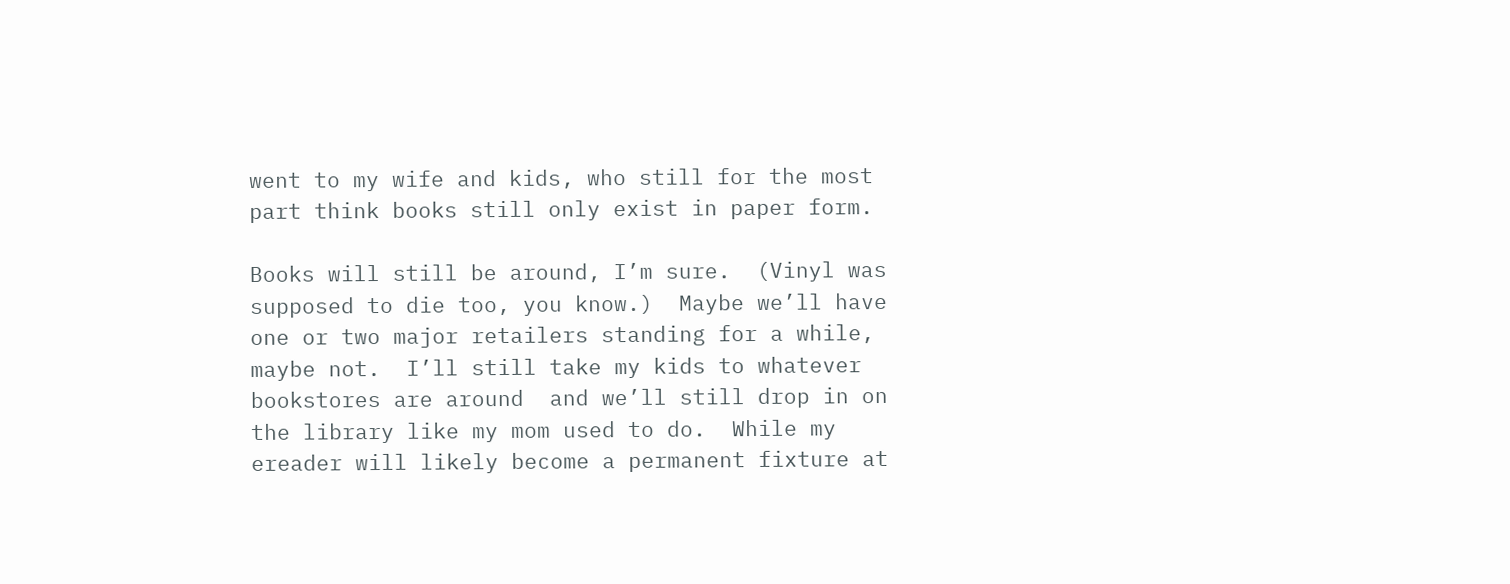went to my wife and kids, who still for the most part think books still only exist in paper form.

Books will still be around, I’m sure.  (Vinyl was supposed to die too, you know.)  Maybe we’ll have one or two major retailers standing for a while, maybe not.  I’ll still take my kids to whatever bookstores are around  and we’ll still drop in on the library like my mom used to do.  While my ereader will likely become a permanent fixture at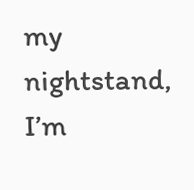my nightstand, I’m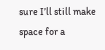sure I’ll still make space for a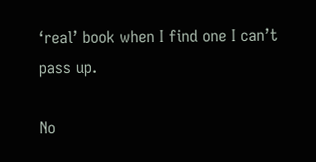‘real’ book when I find one I can’t pass up.

No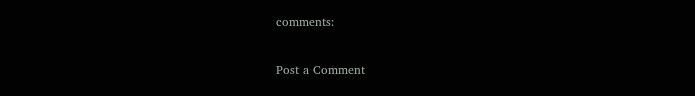comments:

Post a Comment